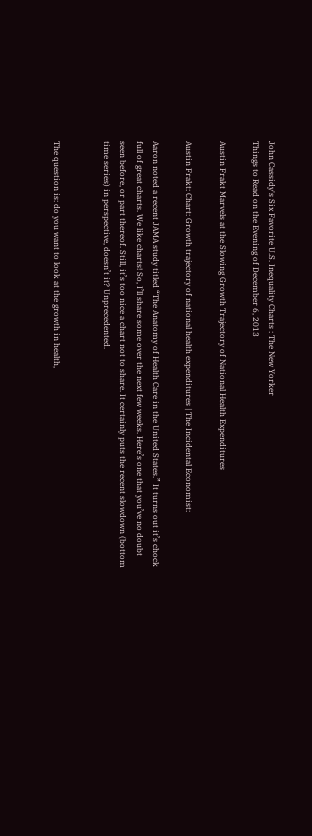John Cassidy's Six Favorite U.S. Inequality Charts : The New Yorker
Things to Read on the Evening of December 6, 2013

Austin Frakt Marvels at the Slowing Growth Trajectory of National Health Expenditures

Austin Frakt: Chart: Growth trajectory of national health expenditures | The Incidental Economist:

Aaron noted a recent JAMA study titled “The Anatomy of Health Care in the United States.” It turns out it’s chock full of great charts. We like charts! So, I’ll share some over the next few weeks. Here’s one that you’ve no doubt seen before, or part thereof. Still, it’s too nice a chart not to share. It certainly puts the recent slowdown (bottom time series) in perspective, doesn’t it? Unprecedented.


The question is: do you want to look at the growth in health,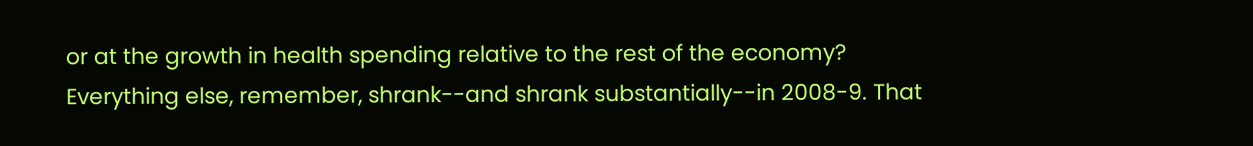or at the growth in health spending relative to the rest of the economy? Everything else, remember, shrank--and shrank substantially--in 2008-9. That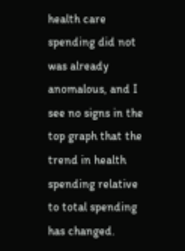health care spending did not was already anomalous, and I see no signs in the top graph that the trend in health spending relative to total spending has changed.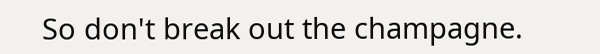So don't break out the champagne.